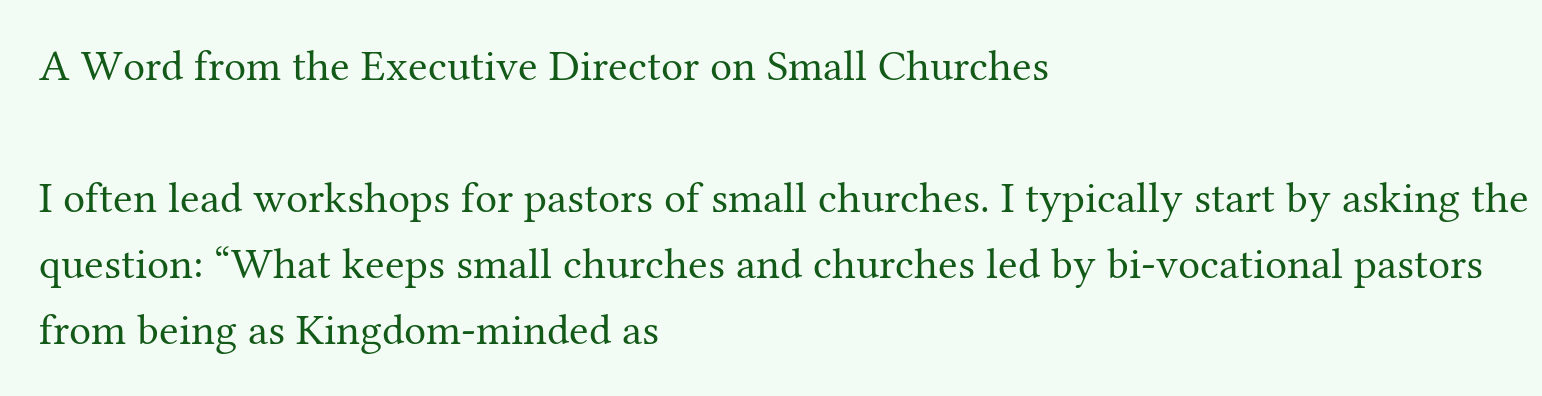A Word from the Executive Director on Small Churches

I often lead workshops for pastors of small churches. I typically start by asking the question: “What keeps small churches and churches led by bi-vocational pastors from being as Kingdom-minded as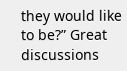they would like to be?” Great discussions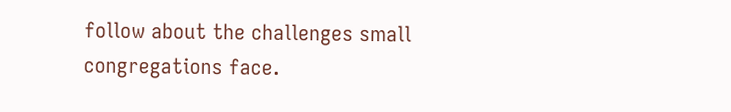follow about the challenges small congregations face.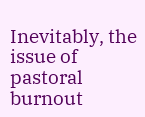Inevitably, the issue of pastoral burnout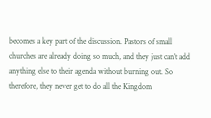becomes a key part of the discussion. Pastors of small churches are already doing so much, and they just can’t add anything else to their agenda without burning out. So therefore, they never get to do all the Kingdom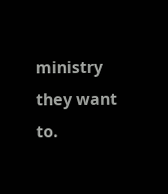ministry they want to.